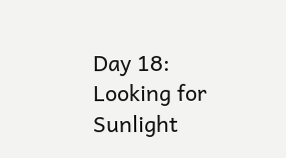Day 18: Looking for Sunlight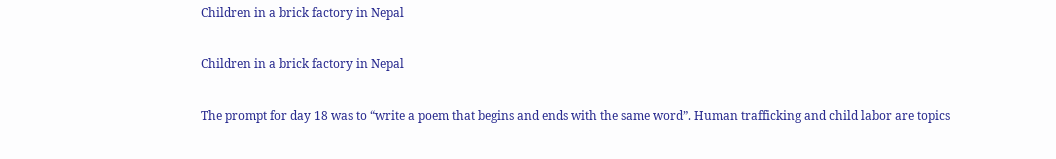Children in a brick factory in Nepal

Children in a brick factory in Nepal

The prompt for day 18 was to “write a poem that begins and ends with the same word”. Human trafficking and child labor are topics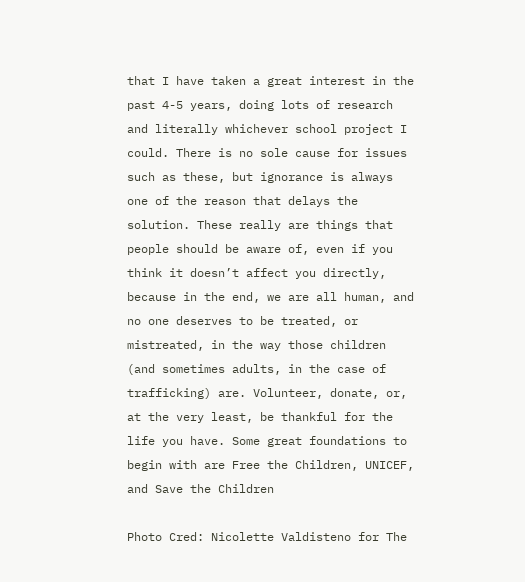that I have taken a great interest in the past 4-5 years, doing lots of research and literally whichever school project I could. There is no sole cause for issues such as these, but ignorance is always one of the reason that delays the solution. These really are things that people should be aware of, even if you think it doesn’t affect you directly, because in the end, we are all human, and no one deserves to be treated, or mistreated, in the way those children (and sometimes adults, in the case of trafficking) are. Volunteer, donate, or, at the very least, be thankful for the life you have. Some great foundations to begin with are Free the Children, UNICEF, and Save the Children

Photo Cred: Nicolette Valdisteno for The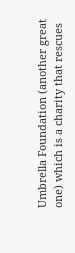Umbrella Foundation (another great one) which is a charity that rescues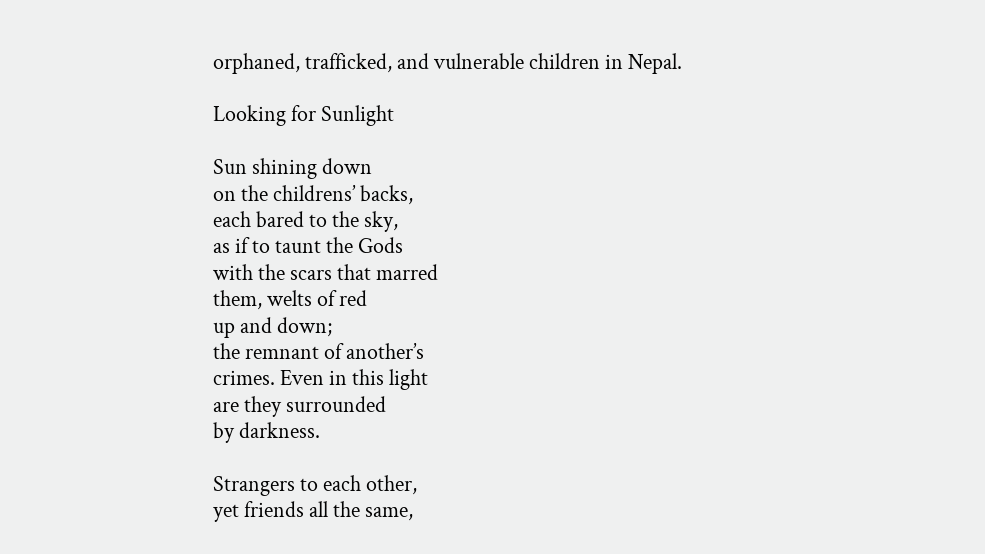orphaned, trafficked, and vulnerable children in Nepal.

Looking for Sunlight

Sun shining down
on the childrens’ backs,
each bared to the sky,
as if to taunt the Gods
with the scars that marred
them, welts of red
up and down;
the remnant of another’s
crimes. Even in this light
are they surrounded
by darkness.

Strangers to each other,
yet friends all the same,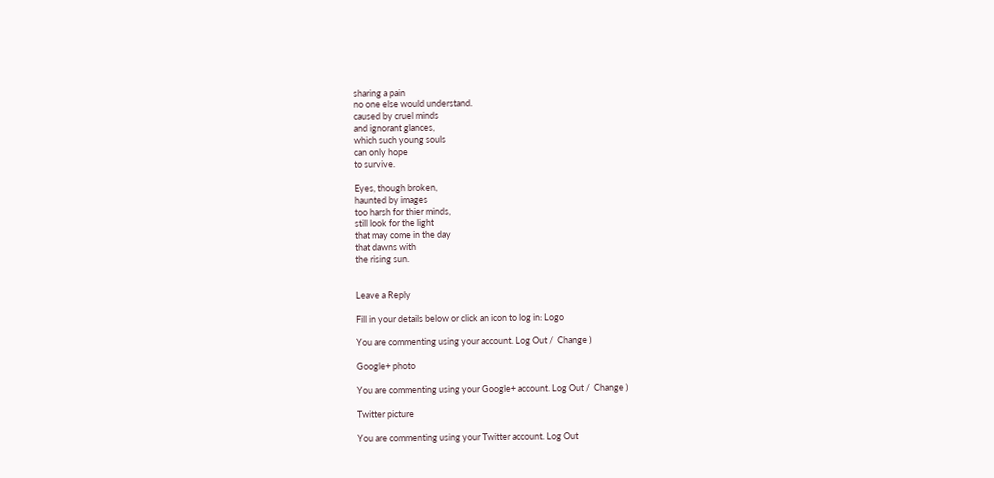sharing a pain
no one else would understand.
caused by cruel minds
and ignorant glances,
which such young souls
can only hope
to survive.

Eyes, though broken,
haunted by images
too harsh for thier minds,
still look for the light
that may come in the day
that dawns with
the rising sun.


Leave a Reply

Fill in your details below or click an icon to log in: Logo

You are commenting using your account. Log Out /  Change )

Google+ photo

You are commenting using your Google+ account. Log Out /  Change )

Twitter picture

You are commenting using your Twitter account. Log Out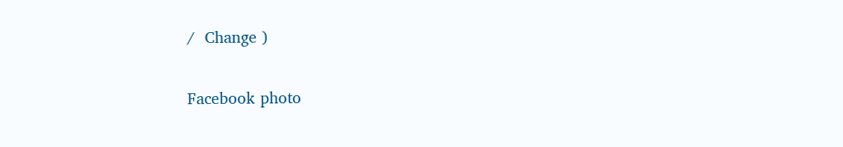/  Change )

Facebook photo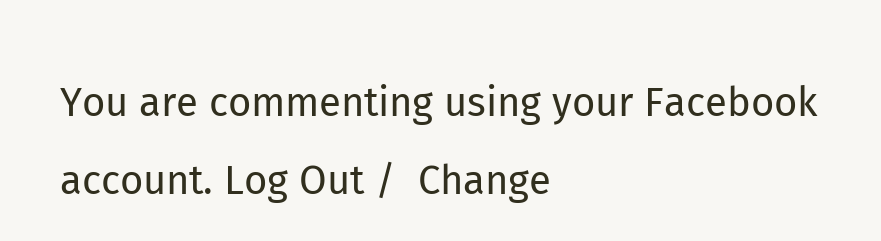You are commenting using your Facebook account. Log Out /  Change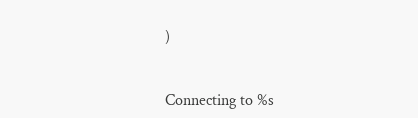)


Connecting to %s